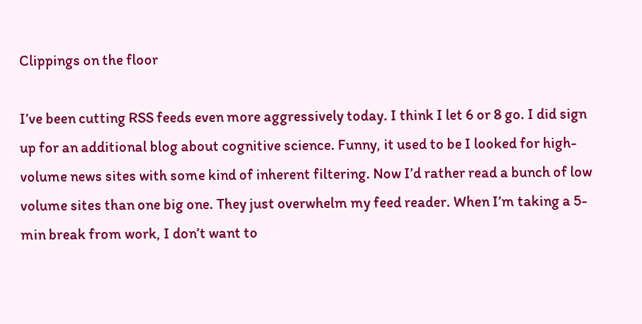Clippings on the floor

I’ve been cutting RSS feeds even more aggressively today. I think I let 6 or 8 go. I did sign up for an additional blog about cognitive science. Funny, it used to be I looked for high-volume news sites with some kind of inherent filtering. Now I’d rather read a bunch of low volume sites than one big one. They just overwhelm my feed reader. When I’m taking a 5-min break from work, I don’t want to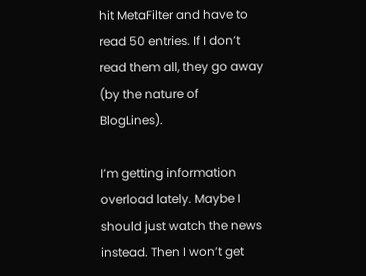hit MetaFilter and have to read 50 entries. If I don’t read them all, they go away (by the nature of BlogLines).

I’m getting information overload lately. Maybe I should just watch the news instead. Then I won’t get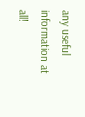any useful information at all!